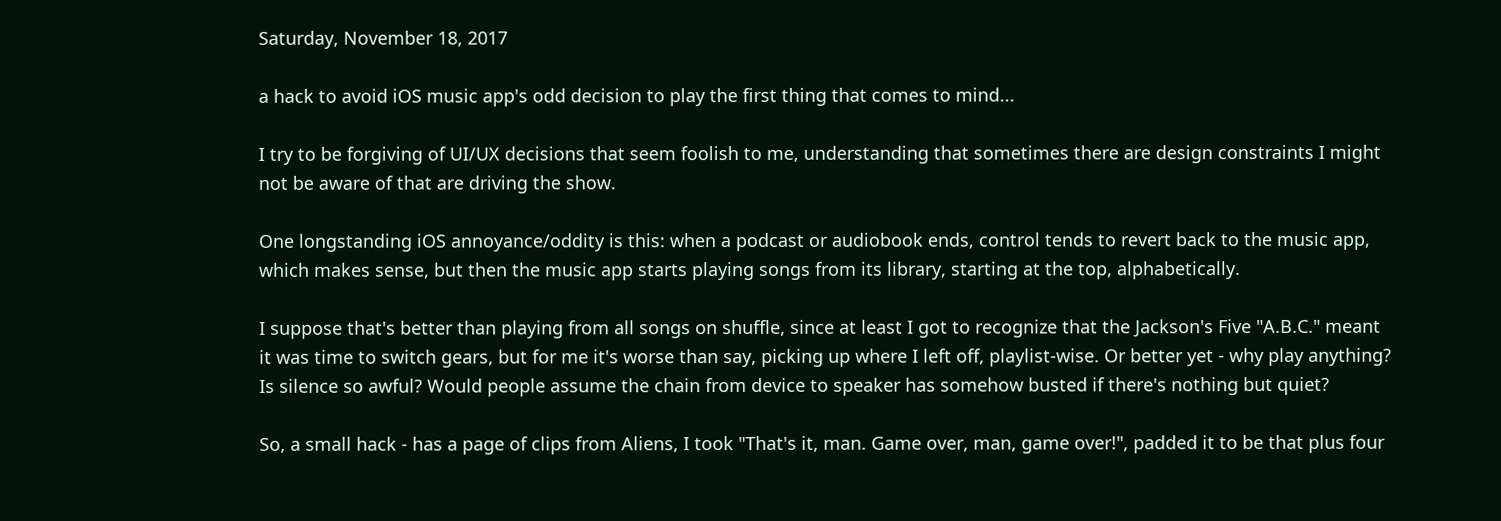Saturday, November 18, 2017

a hack to avoid iOS music app's odd decision to play the first thing that comes to mind...

I try to be forgiving of UI/UX decisions that seem foolish to me, understanding that sometimes there are design constraints I might not be aware of that are driving the show.

One longstanding iOS annoyance/oddity is this: when a podcast or audiobook ends, control tends to revert back to the music app, which makes sense, but then the music app starts playing songs from its library, starting at the top, alphabetically.

I suppose that's better than playing from all songs on shuffle, since at least I got to recognize that the Jackson's Five "A.B.C." meant it was time to switch gears, but for me it's worse than say, picking up where I left off, playlist-wise. Or better yet - why play anything? Is silence so awful? Would people assume the chain from device to speaker has somehow busted if there's nothing but quiet?

So, a small hack - has a page of clips from Aliens, I took "That's it, man. Game over, man, game over!", padded it to be that plus four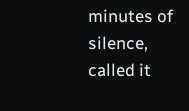minutes of silence, called it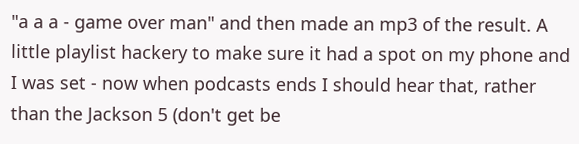"a a a - game over man" and then made an mp3 of the result. A little playlist hackery to make sure it had a spot on my phone and I was set - now when podcasts ends I should hear that, rather than the Jackson 5 (don't get be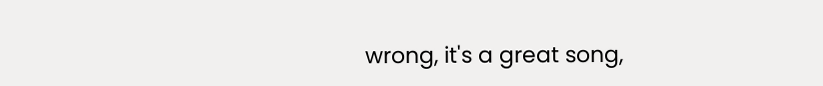wrong, it's a great song,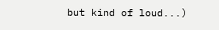but kind of loud...)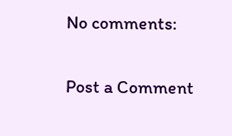No comments:

Post a Comment